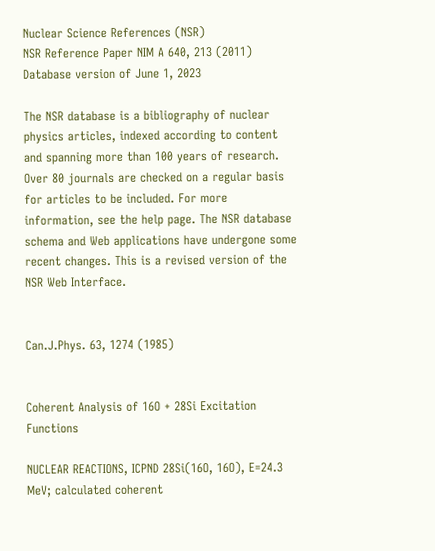Nuclear Science References (NSR)
NSR Reference Paper NIM A 640, 213 (2011)
Database version of June 1, 2023

The NSR database is a bibliography of nuclear physics articles, indexed according to content and spanning more than 100 years of research. Over 80 journals are checked on a regular basis for articles to be included. For more information, see the help page. The NSR database schema and Web applications have undergone some recent changes. This is a revised version of the NSR Web Interface.


Can.J.Phys. 63, 1274 (1985)


Coherent Analysis of 16O + 28Si Excitation Functions

NUCLEAR REACTIONS, ICPND 28Si(16O, 16O), E=24.3 MeV; calculated coherent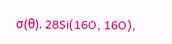σ(θ). 28Si(16O, 16O),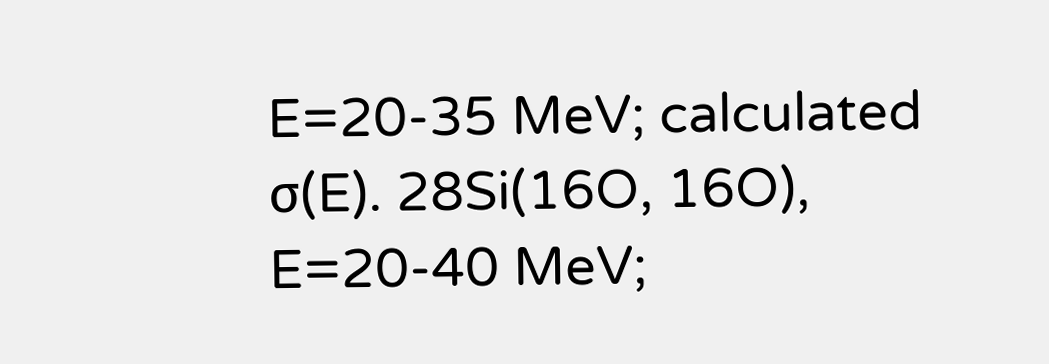E=20-35 MeV; calculated σ(E). 28Si(16O, 16O), E=20-40 MeV;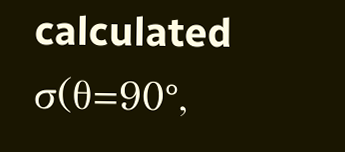calculated σ(θ=90°,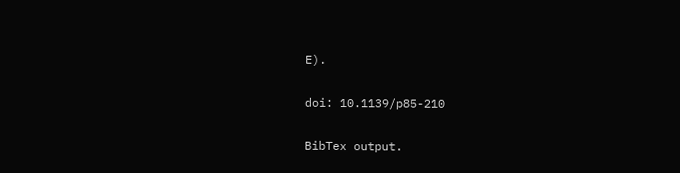E).

doi: 10.1139/p85-210

BibTex output.